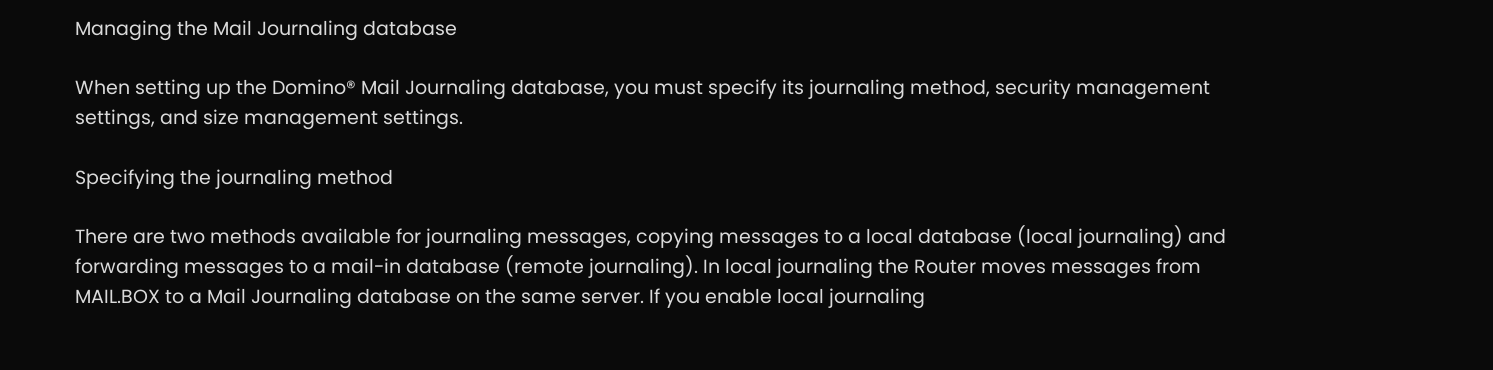Managing the Mail Journaling database

When setting up the Domino® Mail Journaling database, you must specify its journaling method, security management settings, and size management settings.

Specifying the journaling method

There are two methods available for journaling messages, copying messages to a local database (local journaling) and forwarding messages to a mail-in database (remote journaling). In local journaling the Router moves messages from MAIL.BOX to a Mail Journaling database on the same server. If you enable local journaling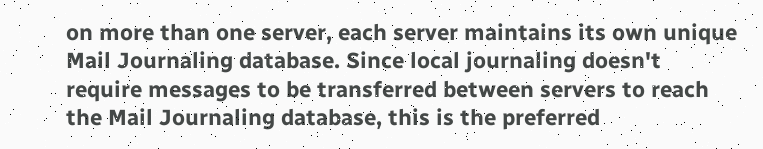on more than one server, each server maintains its own unique Mail Journaling database. Since local journaling doesn't require messages to be transferred between servers to reach the Mail Journaling database, this is the preferred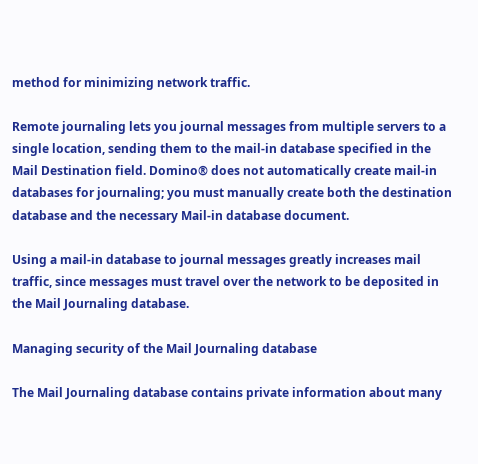method for minimizing network traffic.

Remote journaling lets you journal messages from multiple servers to a single location, sending them to the mail-in database specified in the Mail Destination field. Domino® does not automatically create mail-in databases for journaling; you must manually create both the destination database and the necessary Mail-in database document.

Using a mail-in database to journal messages greatly increases mail traffic, since messages must travel over the network to be deposited in the Mail Journaling database.

Managing security of the Mail Journaling database

The Mail Journaling database contains private information about many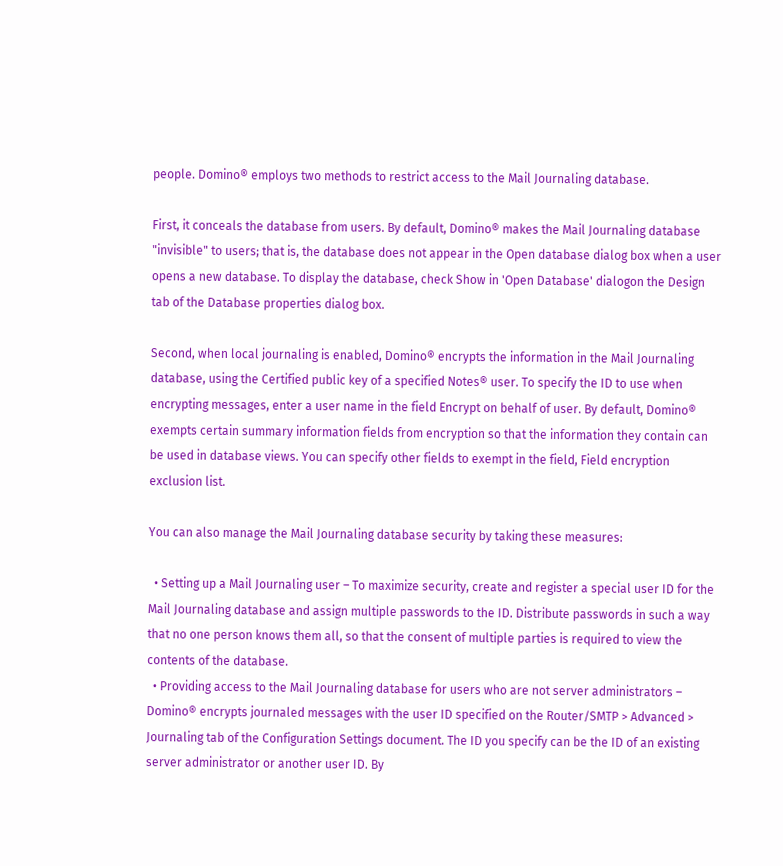people. Domino® employs two methods to restrict access to the Mail Journaling database.

First, it conceals the database from users. By default, Domino® makes the Mail Journaling database "invisible" to users; that is, the database does not appear in the Open database dialog box when a user opens a new database. To display the database, check Show in 'Open Database' dialogon the Design tab of the Database properties dialog box.

Second, when local journaling is enabled, Domino® encrypts the information in the Mail Journaling database, using the Certified public key of a specified Notes® user. To specify the ID to use when encrypting messages, enter a user name in the field Encrypt on behalf of user. By default, Domino® exempts certain summary information fields from encryption so that the information they contain can be used in database views. You can specify other fields to exempt in the field, Field encryption exclusion list.

You can also manage the Mail Journaling database security by taking these measures:

  • Setting up a Mail Journaling user – To maximize security, create and register a special user ID for the Mail Journaling database and assign multiple passwords to the ID. Distribute passwords in such a way that no one person knows them all, so that the consent of multiple parties is required to view the contents of the database.
  • Providing access to the Mail Journaling database for users who are not server administrators – Domino® encrypts journaled messages with the user ID specified on the Router/SMTP > Advanced > Journaling tab of the Configuration Settings document. The ID you specify can be the ID of an existing server administrator or another user ID. By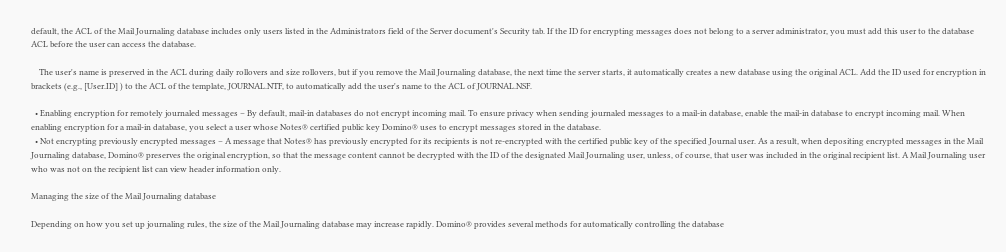default, the ACL of the Mail Journaling database includes only users listed in the Administrators field of the Server document's Security tab. If the ID for encrypting messages does not belong to a server administrator, you must add this user to the database ACL before the user can access the database.

    The user's name is preserved in the ACL during daily rollovers and size rollovers, but if you remove the Mail Journaling database, the next time the server starts, it automatically creates a new database using the original ACL. Add the ID used for encryption in brackets (e.g., [User.ID] ) to the ACL of the template, JOURNAL.NTF, to automatically add the user's name to the ACL of JOURNAL.NSF.

  • Enabling encryption for remotely journaled messages – By default, mail-in databases do not encrypt incoming mail. To ensure privacy when sending journaled messages to a mail-in database, enable the mail-in database to encrypt incoming mail. When enabling encryption for a mail-in database, you select a user whose Notes® certified public key Domino® uses to encrypt messages stored in the database.
  • Not encrypting previously encrypted messages – A message that Notes® has previously encrypted for its recipients is not re-encrypted with the certified public key of the specified Journal user. As a result, when depositing encrypted messages in the Mail Journaling database, Domino® preserves the original encryption, so that the message content cannot be decrypted with the ID of the designated Mail Journaling user, unless, of course, that user was included in the original recipient list. A Mail Journaling user who was not on the recipient list can view header information only.

Managing the size of the Mail Journaling database

Depending on how you set up journaling rules, the size of the Mail Journaling database may increase rapidly. Domino® provides several methods for automatically controlling the database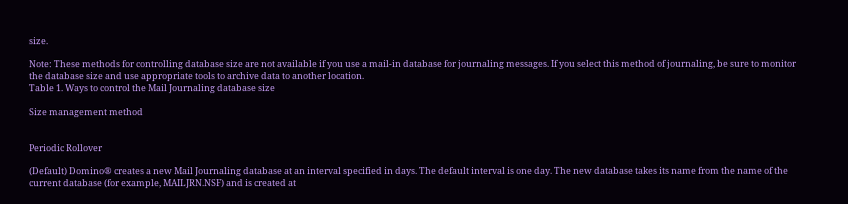size.

Note: These methods for controlling database size are not available if you use a mail-in database for journaling messages. If you select this method of journaling, be sure to monitor the database size and use appropriate tools to archive data to another location.
Table 1. Ways to control the Mail Journaling database size

Size management method


Periodic Rollover

(Default) Domino® creates a new Mail Journaling database at an interval specified in days. The default interval is one day. The new database takes its name from the name of the current database (for example, MAILJRN.NSF) and is created at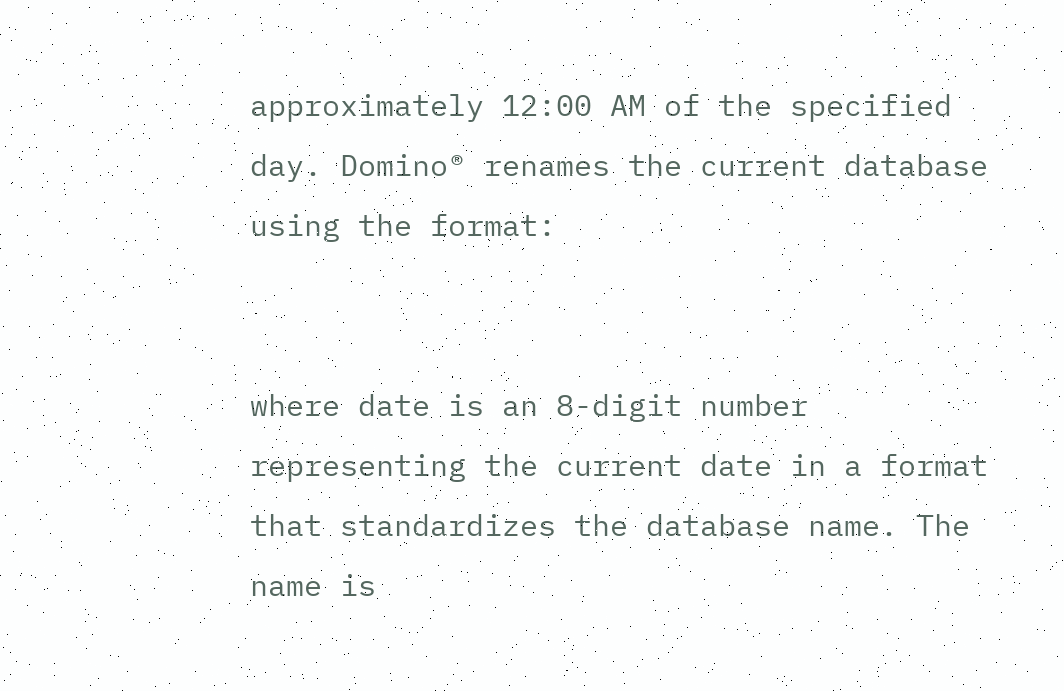approximately 12:00 AM of the specified day. Domino® renames the current database using the format:


where date is an 8-digit number representing the current date in a format that standardizes the database name. The name is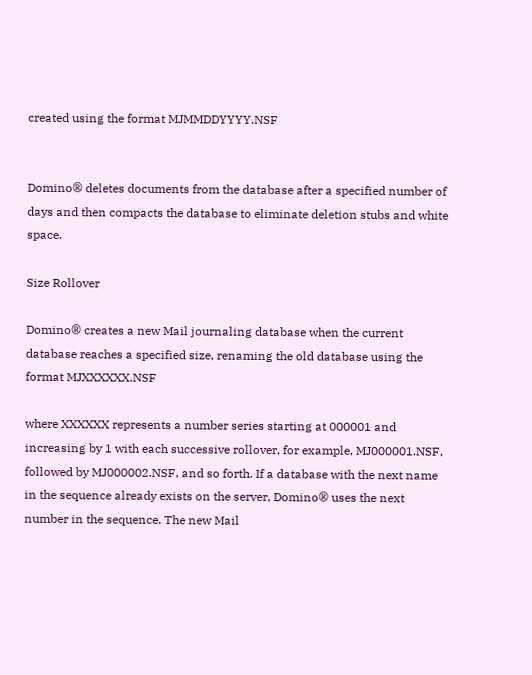created using the format MJMMDDYYYY.NSF


Domino® deletes documents from the database after a specified number of days and then compacts the database to eliminate deletion stubs and white space.

Size Rollover

Domino® creates a new Mail journaling database when the current database reaches a specified size, renaming the old database using the format MJXXXXXX.NSF

where XXXXXX represents a number series starting at 000001 and increasing by 1 with each successive rollover, for example, MJ000001.NSF, followed by MJ000002.NSF, and so forth. If a database with the next name in the sequence already exists on the server, Domino® uses the next number in the sequence. The new Mail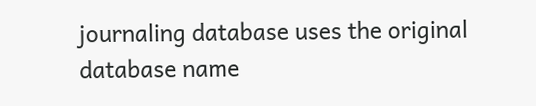journaling database uses the original database name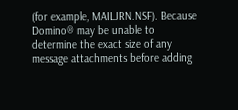(for example, MAILJRN.NSF). Because Domino® may be unable to determine the exact size of any message attachments before adding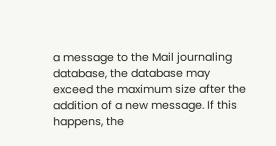a message to the Mail journaling database, the database may exceed the maximum size after the addition of a new message. If this happens, the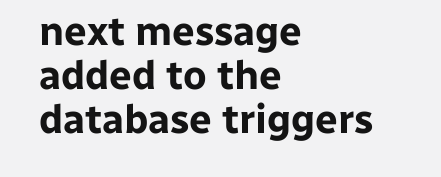next message added to the database triggers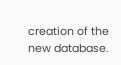creation of the new database.